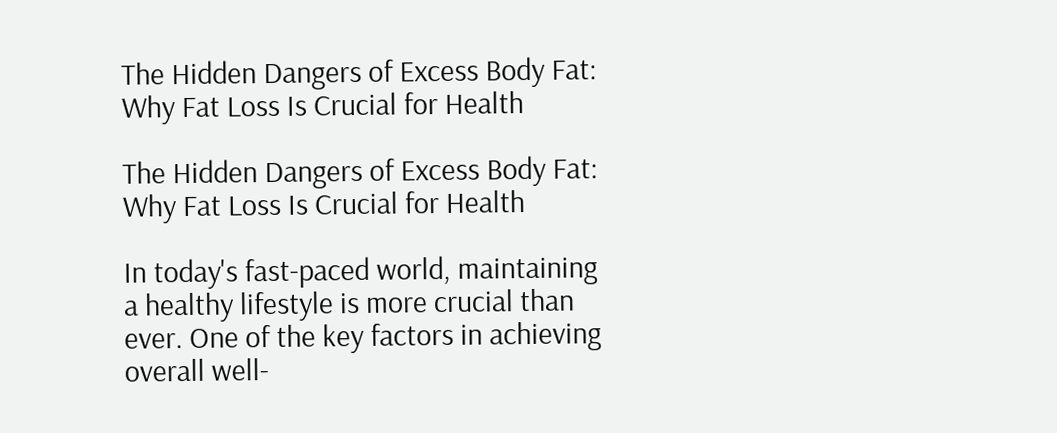The Hidden Dangers of Excess Body Fat: Why Fat Loss Is Crucial for Health

The Hidden Dangers of Excess Body Fat: Why Fat Loss Is Crucial for Health

In today's fast-paced world, maintaining a healthy lifestyle is more crucial than ever. One of the key factors in achieving overall well-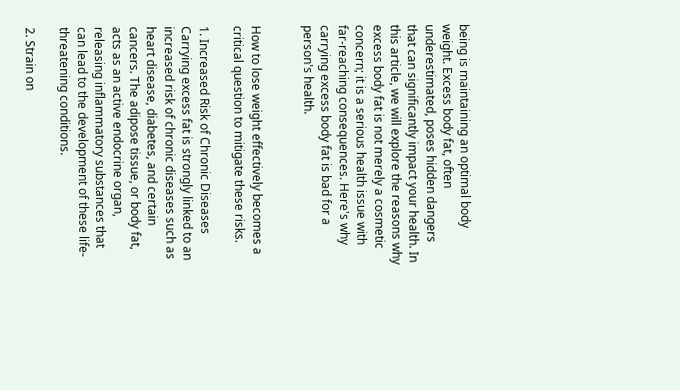being is maintaining an optimal body weight. Excess body fat, often underestimated, poses hidden dangers that can significantly impact your health. In this article, we will explore the reasons why excess body fat is not merely a cosmetic concern; it is a serious health issue with far-reaching consequences. Here's why carrying excess body fat is bad for a person's health.


How to lose weight effectively becomes a critical question to mitigate these risks.

1. Increased Risk of Chronic Diseases
Carrying excess fat is strongly linked to an increased risk of chronic diseases such as heart disease, diabetes, and certain cancers. The adipose tissue, or body fat, acts as an active endocrine organ, releasing inflammatory substances that can lead to the development of these life-threatening conditions.

2. Strain on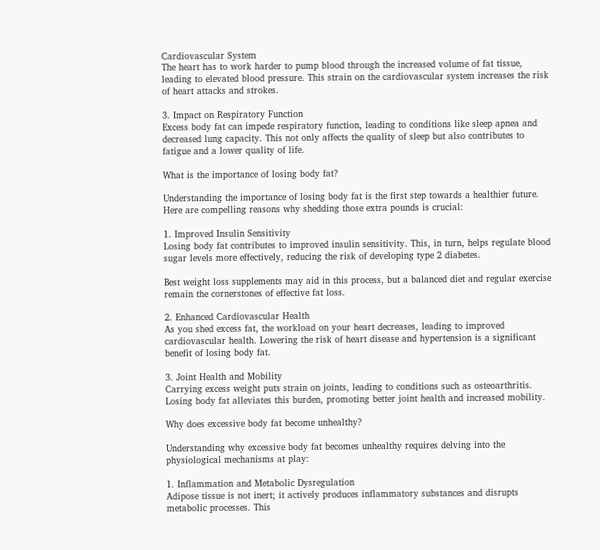Cardiovascular System
The heart has to work harder to pump blood through the increased volume of fat tissue, leading to elevated blood pressure. This strain on the cardiovascular system increases the risk of heart attacks and strokes.

3. Impact on Respiratory Function
Excess body fat can impede respiratory function, leading to conditions like sleep apnea and decreased lung capacity. This not only affects the quality of sleep but also contributes to fatigue and a lower quality of life.

What is the importance of losing body fat?

Understanding the importance of losing body fat is the first step towards a healthier future. Here are compelling reasons why shedding those extra pounds is crucial:

1. Improved Insulin Sensitivity
Losing body fat contributes to improved insulin sensitivity. This, in turn, helps regulate blood sugar levels more effectively, reducing the risk of developing type 2 diabetes.

Best weight loss supplements may aid in this process, but a balanced diet and regular exercise remain the cornerstones of effective fat loss.

2. Enhanced Cardiovascular Health
As you shed excess fat, the workload on your heart decreases, leading to improved cardiovascular health. Lowering the risk of heart disease and hypertension is a significant benefit of losing body fat.

3. Joint Health and Mobility
Carrying excess weight puts strain on joints, leading to conditions such as osteoarthritis. Losing body fat alleviates this burden, promoting better joint health and increased mobility.

Why does excessive body fat become unhealthy?

Understanding why excessive body fat becomes unhealthy requires delving into the physiological mechanisms at play:

1. Inflammation and Metabolic Dysregulation
Adipose tissue is not inert; it actively produces inflammatory substances and disrupts metabolic processes. This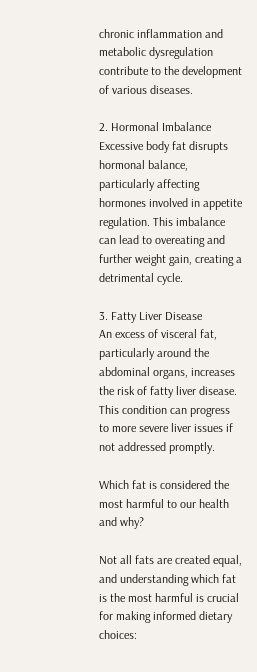chronic inflammation and metabolic dysregulation contribute to the development of various diseases.

2. Hormonal Imbalance
Excessive body fat disrupts hormonal balance, particularly affecting hormones involved in appetite regulation. This imbalance can lead to overeating and further weight gain, creating a detrimental cycle.

3. Fatty Liver Disease
An excess of visceral fat, particularly around the abdominal organs, increases the risk of fatty liver disease. This condition can progress to more severe liver issues if not addressed promptly.

Which fat is considered the most harmful to our health and why?

Not all fats are created equal, and understanding which fat is the most harmful is crucial for making informed dietary choices: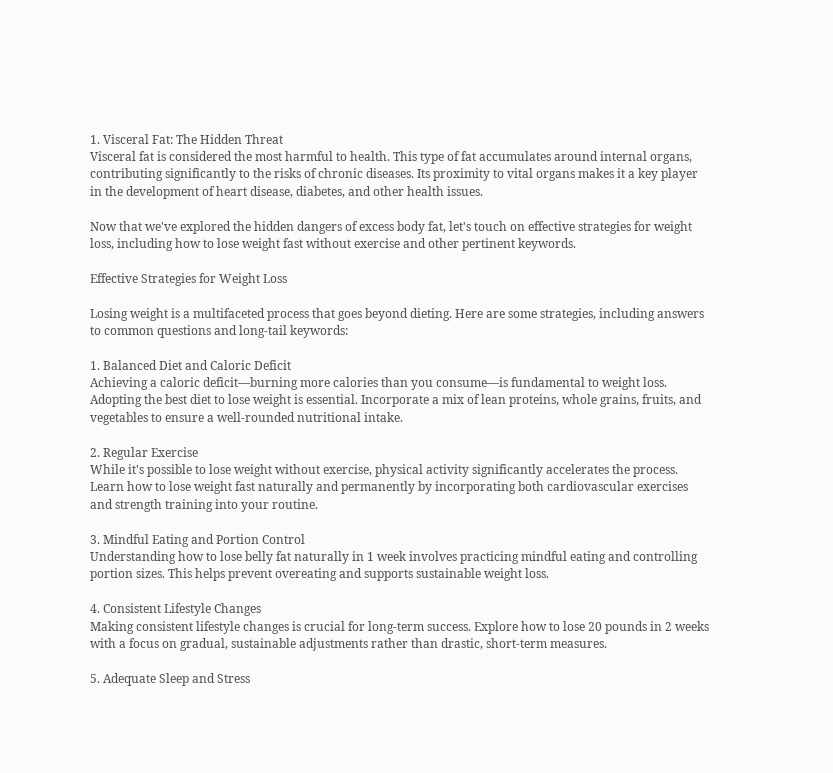1. Visceral Fat: The Hidden Threat
Visceral fat is considered the most harmful to health. This type of fat accumulates around internal organs, contributing significantly to the risks of chronic diseases. Its proximity to vital organs makes it a key player in the development of heart disease, diabetes, and other health issues.

Now that we've explored the hidden dangers of excess body fat, let's touch on effective strategies for weight loss, including how to lose weight fast without exercise and other pertinent keywords.

Effective Strategies for Weight Loss

Losing weight is a multifaceted process that goes beyond dieting. Here are some strategies, including answers to common questions and long-tail keywords:

1. Balanced Diet and Caloric Deficit
Achieving a caloric deficit—burning more calories than you consume—is fundamental to weight loss. Adopting the best diet to lose weight is essential. Incorporate a mix of lean proteins, whole grains, fruits, and vegetables to ensure a well-rounded nutritional intake.

2. Regular Exercise
While it's possible to lose weight without exercise, physical activity significantly accelerates the process. Learn how to lose weight fast naturally and permanently by incorporating both cardiovascular exercises and strength training into your routine.

3. Mindful Eating and Portion Control
Understanding how to lose belly fat naturally in 1 week involves practicing mindful eating and controlling portion sizes. This helps prevent overeating and supports sustainable weight loss.

4. Consistent Lifestyle Changes
Making consistent lifestyle changes is crucial for long-term success. Explore how to lose 20 pounds in 2 weeks with a focus on gradual, sustainable adjustments rather than drastic, short-term measures.

5. Adequate Sleep and Stress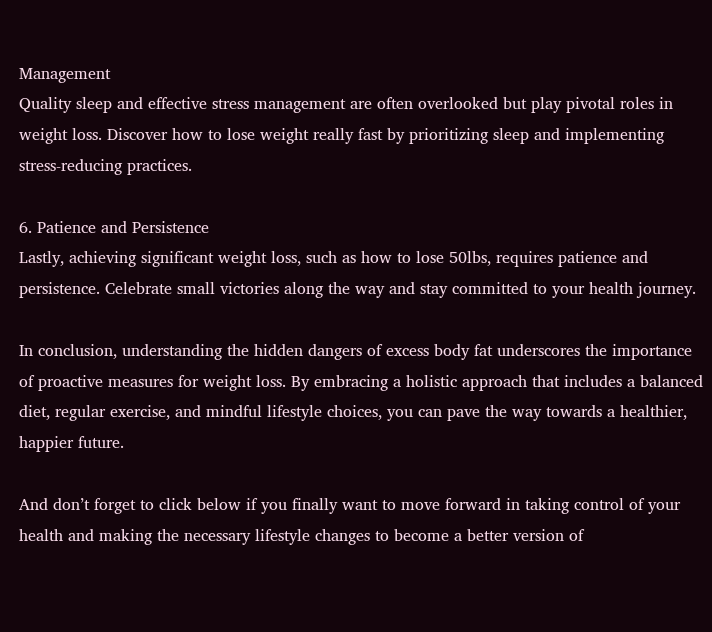Management
Quality sleep and effective stress management are often overlooked but play pivotal roles in weight loss. Discover how to lose weight really fast by prioritizing sleep and implementing stress-reducing practices.

6. Patience and Persistence
Lastly, achieving significant weight loss, such as how to lose 50lbs, requires patience and persistence. Celebrate small victories along the way and stay committed to your health journey.

In conclusion, understanding the hidden dangers of excess body fat underscores the importance of proactive measures for weight loss. By embracing a holistic approach that includes a balanced diet, regular exercise, and mindful lifestyle choices, you can pave the way towards a healthier, happier future.

And don’t forget to click below if you finally want to move forward in taking control of your health and making the necessary lifestyle changes to become a better version of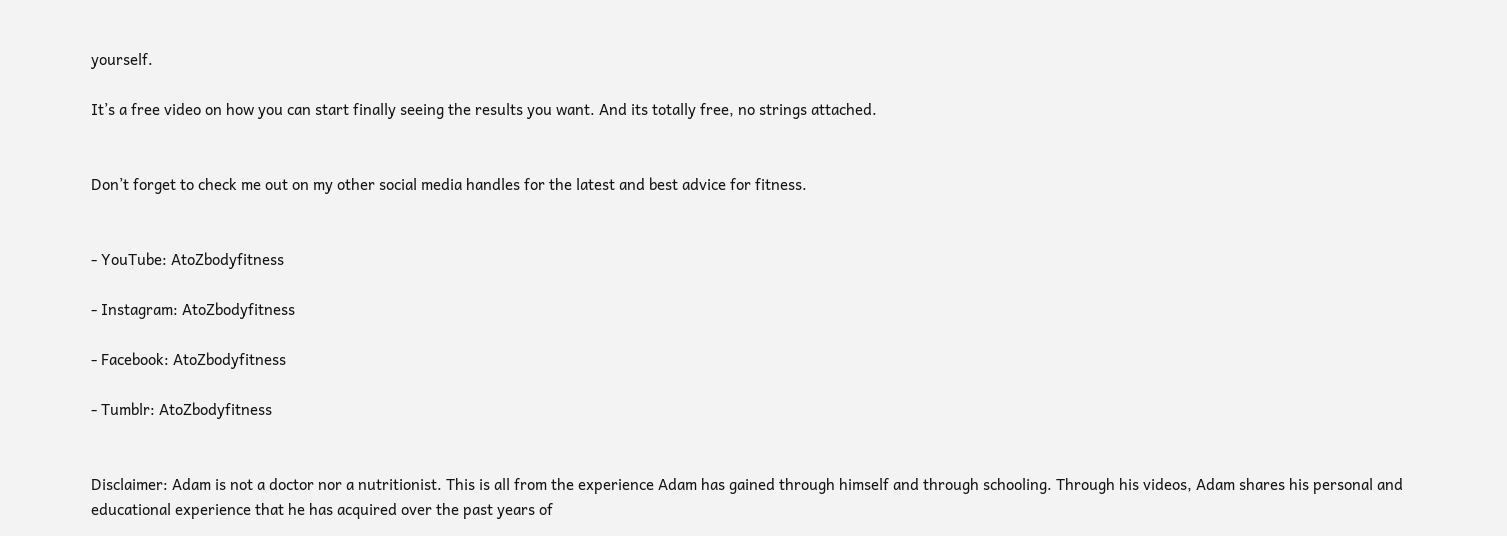yourself.

It’s a free video on how you can start finally seeing the results you want. And its totally free, no strings attached.


Don’t forget to check me out on my other social media handles for the latest and best advice for fitness.


- YouTube: AtoZbodyfitness

- Instagram: AtoZbodyfitness

- Facebook: AtoZbodyfitness

- Tumblr: AtoZbodyfitness


Disclaimer: Adam is not a doctor nor a nutritionist. This is all from the experience Adam has gained through himself and through schooling. Through his videos, Adam shares his personal and educational experience that he has acquired over the past years of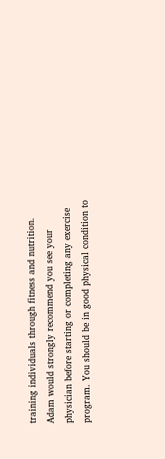training individuals through fitness and nutrition. Adam would strongly recommend you see your physician before starting or completing any exercise program. You should be in good physical condition to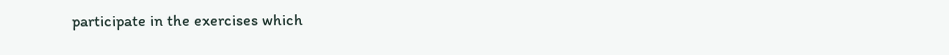participate in the exercises which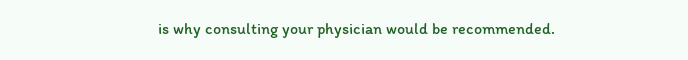is why consulting your physician would be recommended.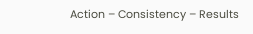Action – Consistency – Results